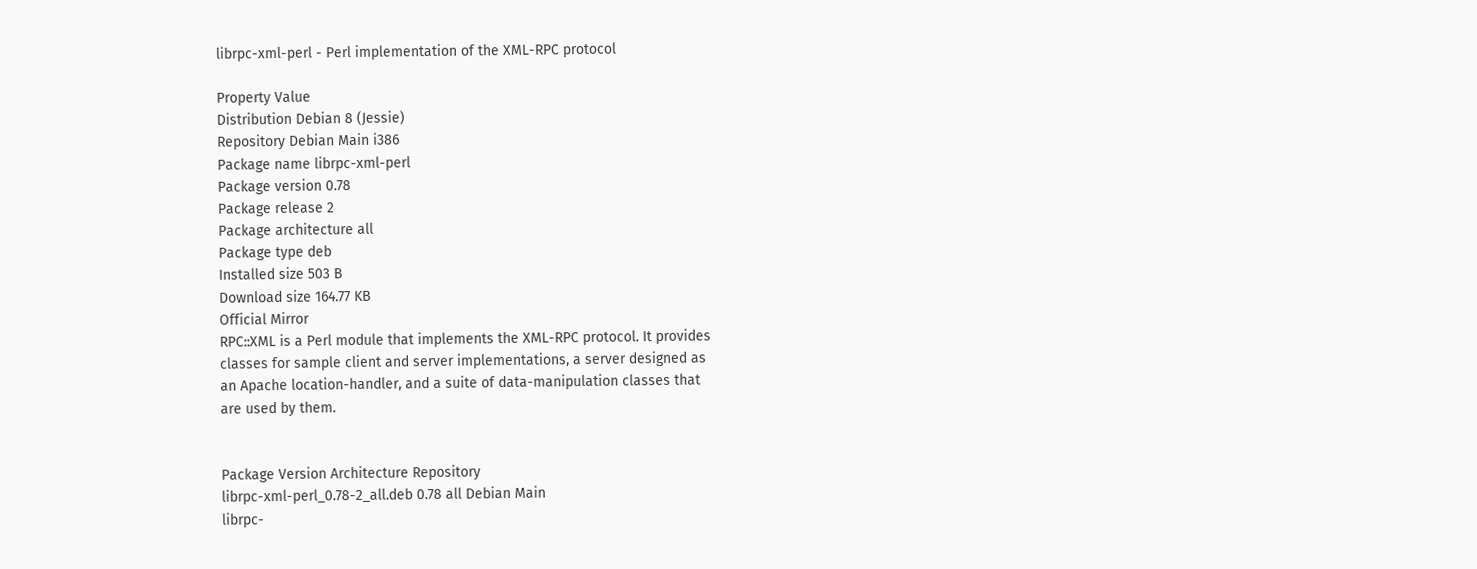librpc-xml-perl - Perl implementation of the XML-RPC protocol

Property Value
Distribution Debian 8 (Jessie)
Repository Debian Main i386
Package name librpc-xml-perl
Package version 0.78
Package release 2
Package architecture all
Package type deb
Installed size 503 B
Download size 164.77 KB
Official Mirror
RPC::XML is a Perl module that implements the XML-RPC protocol. It provides
classes for sample client and server implementations, a server designed as
an Apache location-handler, and a suite of data-manipulation classes that
are used by them.


Package Version Architecture Repository
librpc-xml-perl_0.78-2_all.deb 0.78 all Debian Main
librpc-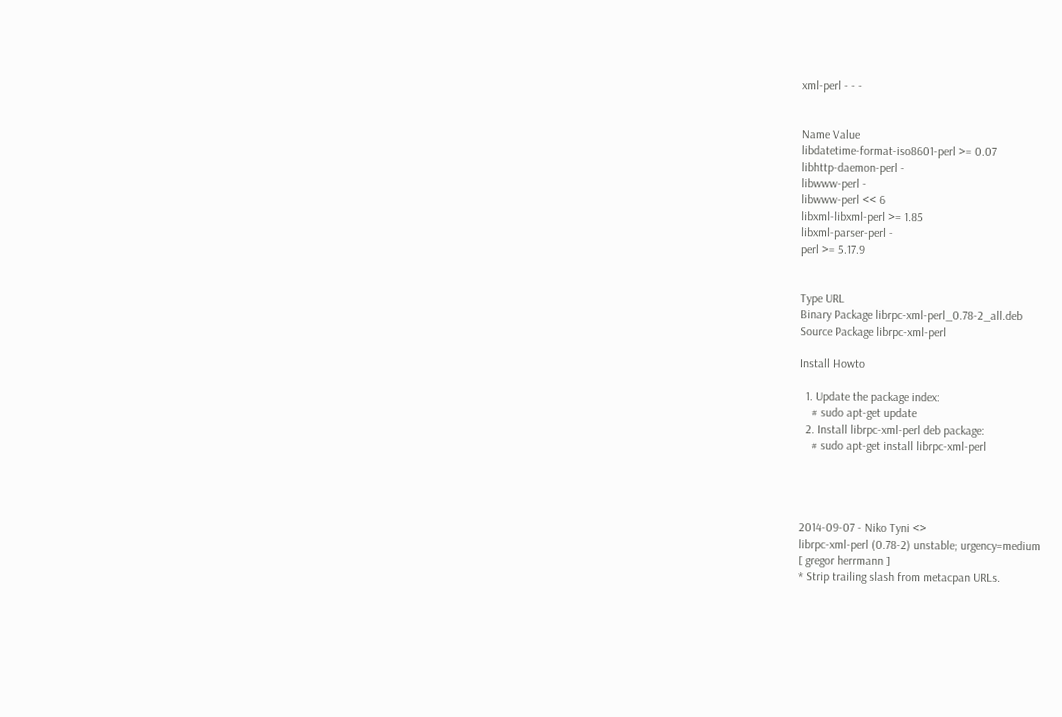xml-perl - - -


Name Value
libdatetime-format-iso8601-perl >= 0.07
libhttp-daemon-perl -
libwww-perl -
libwww-perl << 6
libxml-libxml-perl >= 1.85
libxml-parser-perl -
perl >= 5.17.9


Type URL
Binary Package librpc-xml-perl_0.78-2_all.deb
Source Package librpc-xml-perl

Install Howto

  1. Update the package index:
    # sudo apt-get update
  2. Install librpc-xml-perl deb package:
    # sudo apt-get install librpc-xml-perl




2014-09-07 - Niko Tyni <>
librpc-xml-perl (0.78-2) unstable; urgency=medium
[ gregor herrmann ]
* Strip trailing slash from metacpan URLs.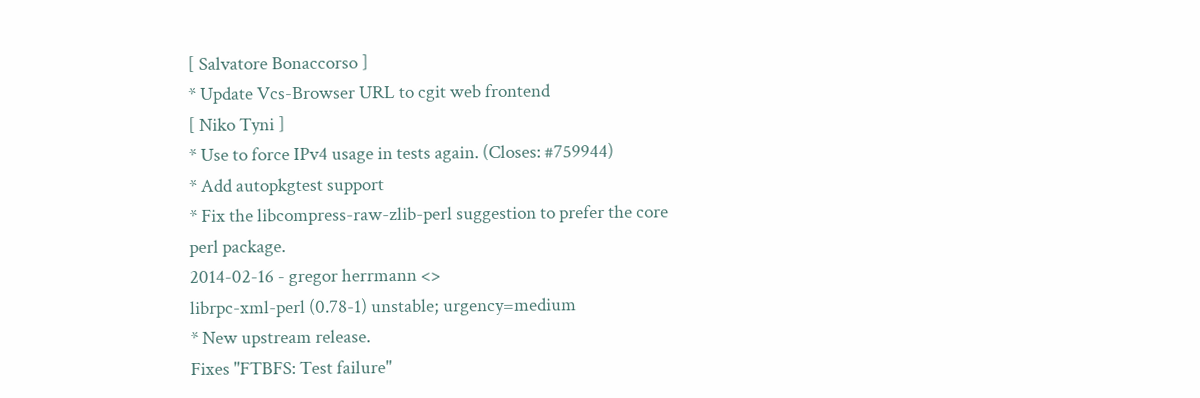[ Salvatore Bonaccorso ]
* Update Vcs-Browser URL to cgit web frontend
[ Niko Tyni ]
* Use to force IPv4 usage in tests again. (Closes: #759944)
* Add autopkgtest support
* Fix the libcompress-raw-zlib-perl suggestion to prefer the core
perl package.
2014-02-16 - gregor herrmann <>
librpc-xml-perl (0.78-1) unstable; urgency=medium
* New upstream release.
Fixes "FTBFS: Test failure"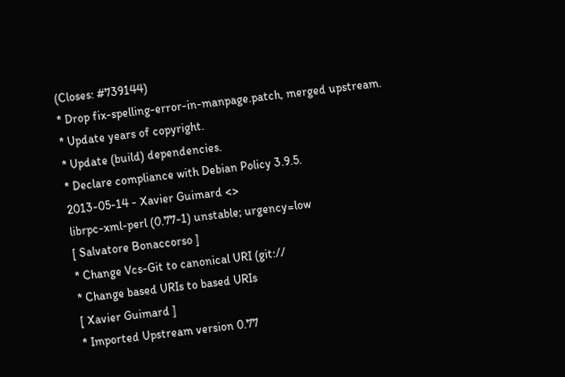(Closes: #739144)
* Drop fix-spelling-error-in-manpage.patch, merged upstream.
* Update years of copyright.
* Update (build) dependencies.
* Declare compliance with Debian Policy 3.9.5.
2013-05-14 - Xavier Guimard <>
librpc-xml-perl (0.77-1) unstable; urgency=low
[ Salvatore Bonaccorso ]
* Change Vcs-Git to canonical URI (git://
* Change based URIs to based URIs
[ Xavier Guimard ]
* Imported Upstream version 0.77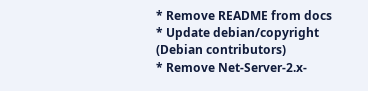* Remove README from docs
* Update debian/copyright (Debian contributors)
* Remove Net-Server-2.x-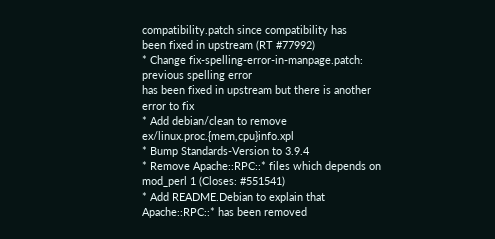compatibility.patch since compatibility has
been fixed in upstream (RT #77992)
* Change fix-spelling-error-in-manpage.patch: previous spelling error
has been fixed in upstream but there is another error to fix
* Add debian/clean to remove ex/linux.proc.{mem,cpu}info.xpl
* Bump Standards-Version to 3.9.4
* Remove Apache::RPC::* files which depends on mod_perl 1 (Closes: #551541)
* Add README.Debian to explain that Apache::RPC::* has been removed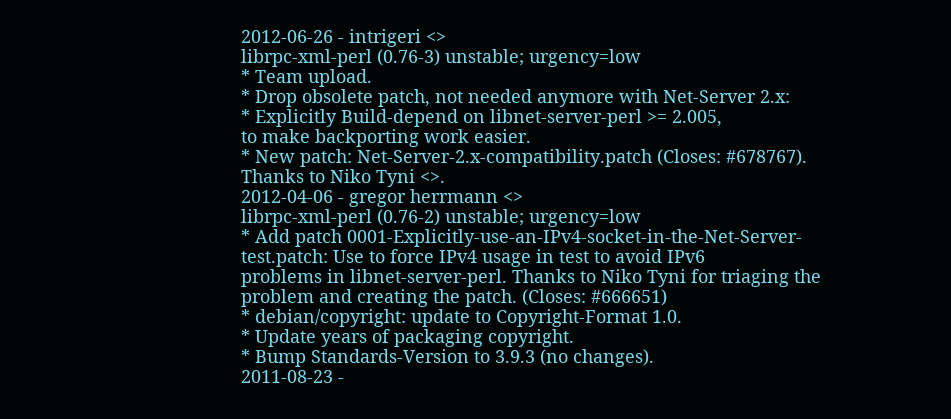2012-06-26 - intrigeri <>
librpc-xml-perl (0.76-3) unstable; urgency=low
* Team upload.
* Drop obsolete patch, not needed anymore with Net-Server 2.x:
* Explicitly Build-depend on libnet-server-perl >= 2.005,
to make backporting work easier.
* New patch: Net-Server-2.x-compatibility.patch (Closes: #678767).
Thanks to Niko Tyni <>.
2012-04-06 - gregor herrmann <>
librpc-xml-perl (0.76-2) unstable; urgency=low
* Add patch 0001-Explicitly-use-an-IPv4-socket-in-the-Net-Server-
test.patch: Use to force IPv4 usage in test to avoid IPv6
problems in libnet-server-perl. Thanks to Niko Tyni for triaging the
problem and creating the patch. (Closes: #666651)
* debian/copyright: update to Copyright-Format 1.0.
* Update years of packaging copyright.
* Bump Standards-Version to 3.9.3 (no changes).
2011-08-23 -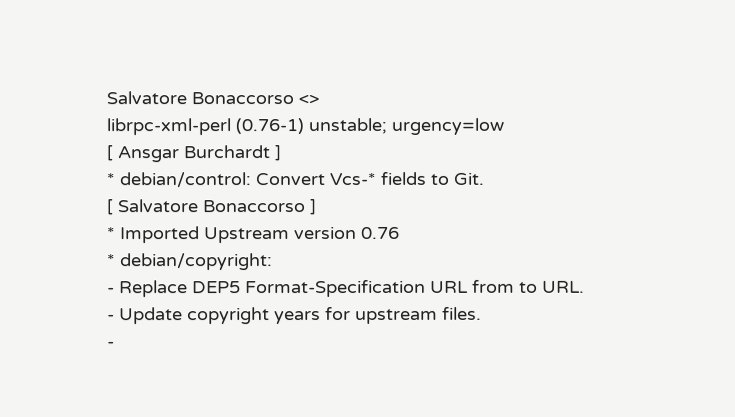Salvatore Bonaccorso <>
librpc-xml-perl (0.76-1) unstable; urgency=low
[ Ansgar Burchardt ]
* debian/control: Convert Vcs-* fields to Git.
[ Salvatore Bonaccorso ]
* Imported Upstream version 0.76
* debian/copyright:
- Replace DEP5 Format-Specification URL from to URL.
- Update copyright years for upstream files.
-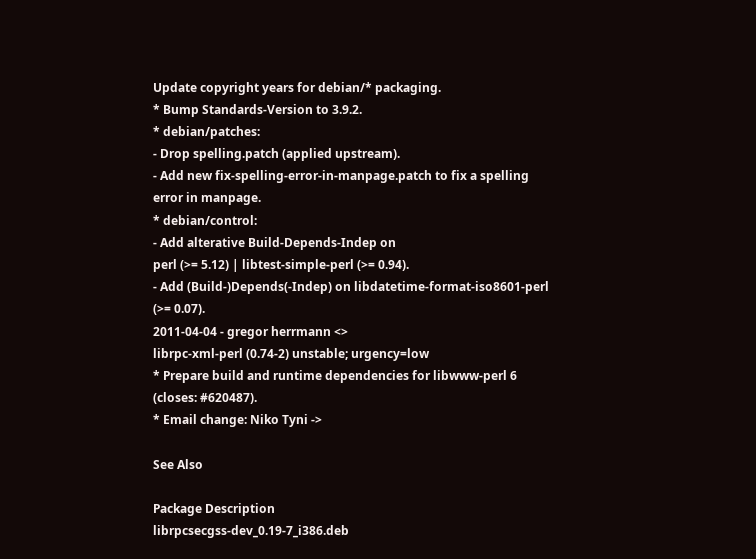Update copyright years for debian/* packaging.
* Bump Standards-Version to 3.9.2.
* debian/patches:
- Drop spelling.patch (applied upstream).
- Add new fix-spelling-error-in-manpage.patch to fix a spelling
error in manpage.
* debian/control:
- Add alterative Build-Depends-Indep on
perl (>= 5.12) | libtest-simple-perl (>= 0.94).
- Add (Build-)Depends(-Indep) on libdatetime-format-iso8601-perl
(>= 0.07).
2011-04-04 - gregor herrmann <>
librpc-xml-perl (0.74-2) unstable; urgency=low
* Prepare build and runtime dependencies for libwww-perl 6
(closes: #620487).
* Email change: Niko Tyni ->

See Also

Package Description
librpcsecgss-dev_0.19-7_i386.deb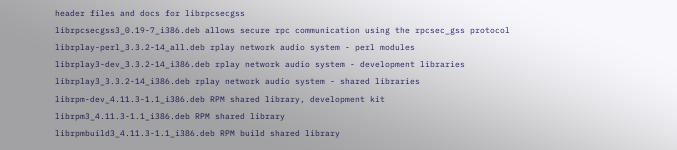header files and docs for librpcsecgss
librpcsecgss3_0.19-7_i386.deb allows secure rpc communication using the rpcsec_gss protocol
librplay-perl_3.3.2-14_all.deb rplay network audio system - perl modules
librplay3-dev_3.3.2-14_i386.deb rplay network audio system - development libraries
librplay3_3.3.2-14_i386.deb rplay network audio system - shared libraries
librpm-dev_4.11.3-1.1_i386.deb RPM shared library, development kit
librpm3_4.11.3-1.1_i386.deb RPM shared library
librpmbuild3_4.11.3-1.1_i386.deb RPM build shared library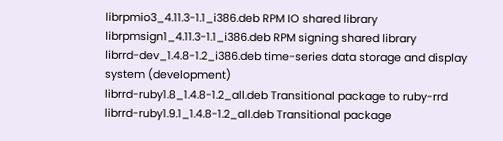librpmio3_4.11.3-1.1_i386.deb RPM IO shared library
librpmsign1_4.11.3-1.1_i386.deb RPM signing shared library
librrd-dev_1.4.8-1.2_i386.deb time-series data storage and display system (development)
librrd-ruby1.8_1.4.8-1.2_all.deb Transitional package to ruby-rrd
librrd-ruby1.9.1_1.4.8-1.2_all.deb Transitional package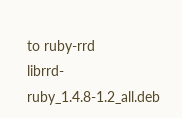to ruby-rrd
librrd-ruby_1.4.8-1.2_all.deb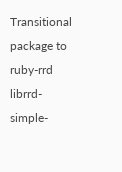Transitional package to ruby-rrd
librrd-simple-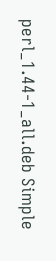perl_1.44-1_all.deb Simple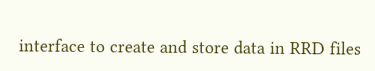interface to create and store data in RRD files